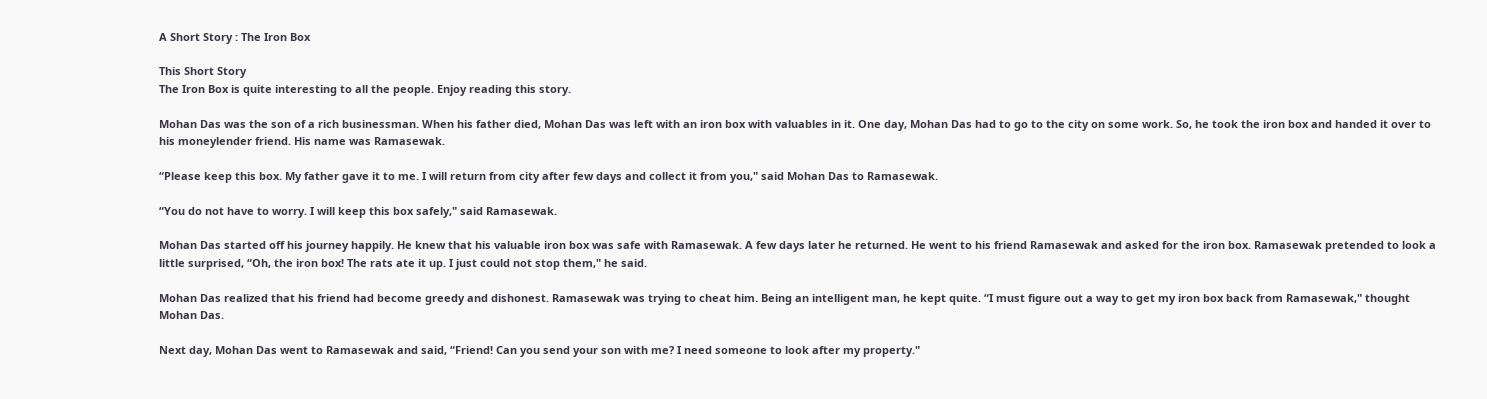A Short Story : The Iron Box

This Short Story
The Iron Box is quite interesting to all the people. Enjoy reading this story.

Mohan Das was the son of a rich businessman. When his father died, Mohan Das was left with an iron box with valuables in it. One day, Mohan Das had to go to the city on some work. So, he took the iron box and handed it over to his moneylender friend. His name was Ramasewak.

“Please keep this box. My father gave it to me. I will return from city after few days and collect it from you," said Mohan Das to Ramasewak.

“You do not have to worry. I will keep this box safely," said Ramasewak.

Mohan Das started off his journey happily. He knew that his valuable iron box was safe with Ramasewak. A few days later he returned. He went to his friend Ramasewak and asked for the iron box. Ramasewak pretended to look a little surprised, “Oh, the iron box! The rats ate it up. I just could not stop them," he said.

Mohan Das realized that his friend had become greedy and dishonest. Ramasewak was trying to cheat him. Being an intelligent man, he kept quite. “I must figure out a way to get my iron box back from Ramasewak," thought Mohan Das.

Next day, Mohan Das went to Ramasewak and said, “Friend! Can you send your son with me? I need someone to look after my property."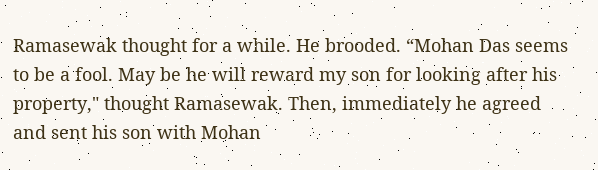Ramasewak thought for a while. He brooded. “Mohan Das seems to be a fool. May be he will reward my son for looking after his property," thought Ramasewak. Then, immediately he agreed and sent his son with Mohan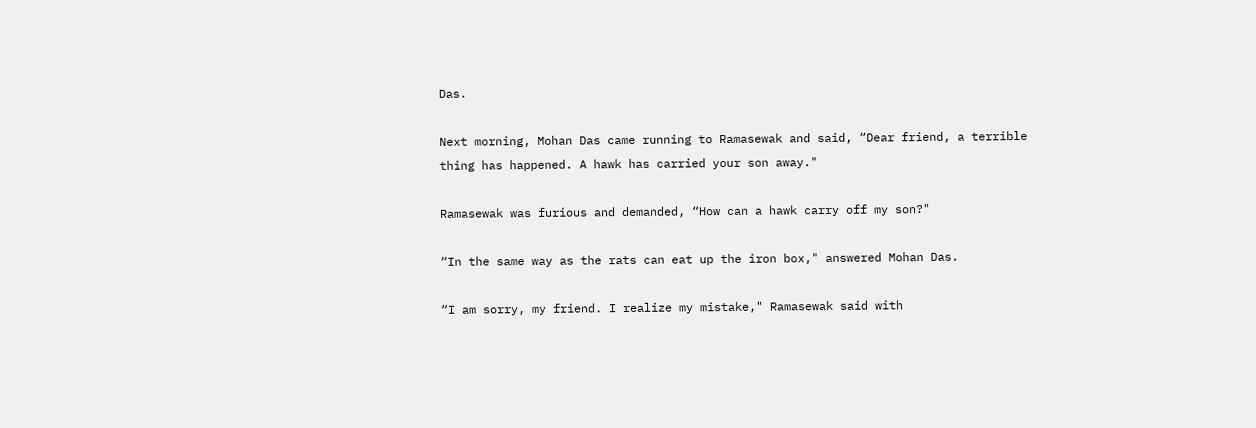Das.

Next morning, Mohan Das came running to Ramasewak and said, “Dear friend, a terrible thing has happened. A hawk has carried your son away."

Ramasewak was furious and demanded, “How can a hawk carry off my son?"

“In the same way as the rats can eat up the iron box," answered Mohan Das.

“I am sorry, my friend. I realize my mistake," Ramasewak said with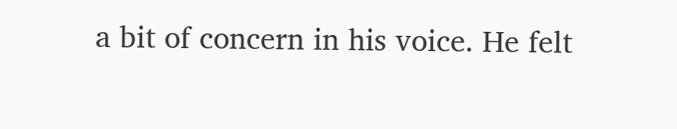a bit of concern in his voice. He felt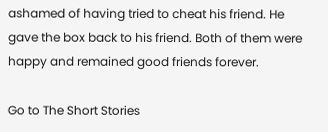ashamed of having tried to cheat his friend. He gave the box back to his friend. Both of them were happy and remained good friends forever.

Go to The Short Stories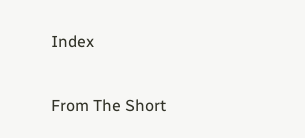Index

From The Short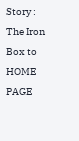Story : The Iron Box to HOME PAGE